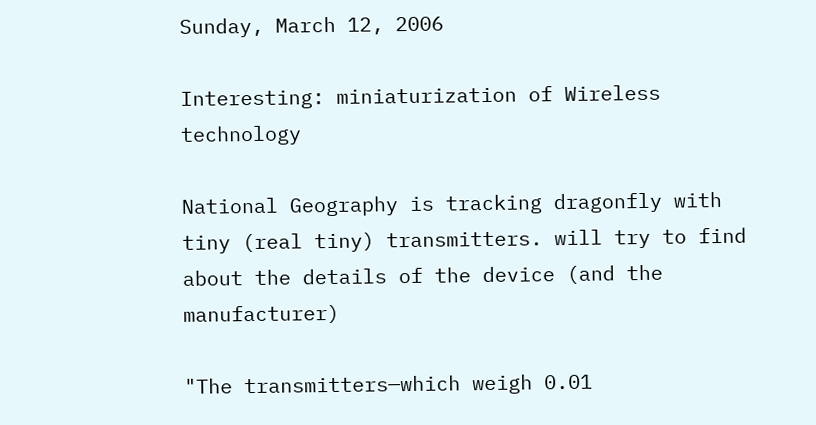Sunday, March 12, 2006

Interesting: miniaturization of Wireless technology

National Geography is tracking dragonfly with tiny (real tiny) transmitters. will try to find about the details of the device (and the manufacturer)

"The transmitters—which weigh 0.01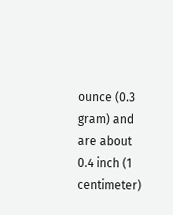ounce (0.3 gram) and are about 0.4 inch (1 centimeter)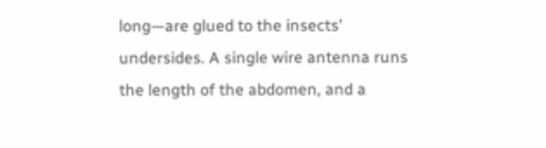long—are glued to the insects' undersides. A single wire antenna runs the length of the abdomen, and a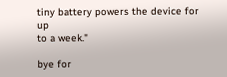tiny battery powers the device for up
to a week."

bye for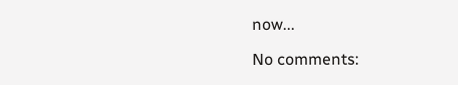now...

No comments: